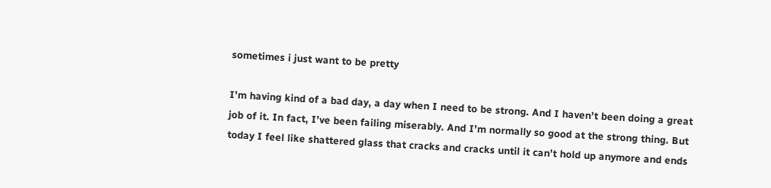sometimes i just want to be pretty

I’m having kind of a bad day, a day when I need to be strong. And I haven’t been doing a great job of it. In fact, I’ve been failing miserably. And I’m normally so good at the strong thing. But today I feel like shattered glass that cracks and cracks until it can’t hold up anymore and ends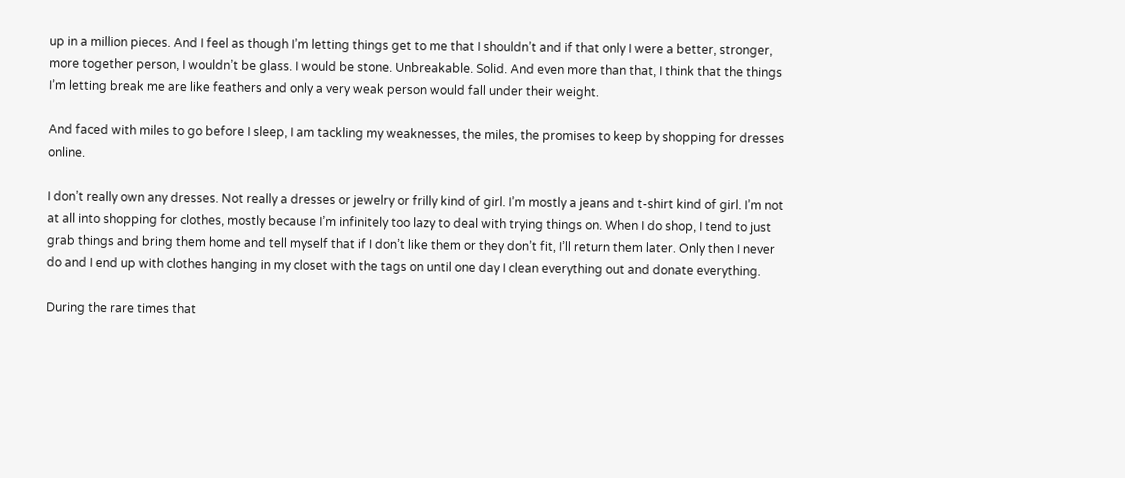up in a million pieces. And I feel as though I’m letting things get to me that I shouldn’t and if that only I were a better, stronger, more together person, I wouldn’t be glass. I would be stone. Unbreakable. Solid. And even more than that, I think that the things I’m letting break me are like feathers and only a very weak person would fall under their weight.

And faced with miles to go before I sleep, I am tackling my weaknesses, the miles, the promises to keep by shopping for dresses online.

I don’t really own any dresses. Not really a dresses or jewelry or frilly kind of girl. I’m mostly a jeans and t-shirt kind of girl. I’m not at all into shopping for clothes, mostly because I’m infinitely too lazy to deal with trying things on. When I do shop, I tend to just grab things and bring them home and tell myself that if I don’t like them or they don’t fit, I’ll return them later. Only then I never do and I end up with clothes hanging in my closet with the tags on until one day I clean everything out and donate everything.

During the rare times that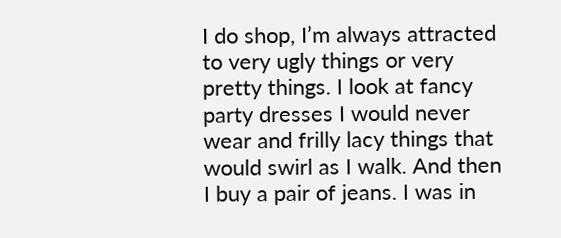I do shop, I’m always attracted to very ugly things or very pretty things. I look at fancy party dresses I would never wear and frilly lacy things that would swirl as I walk. And then I buy a pair of jeans. I was in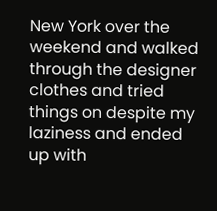New York over the weekend and walked through the designer clothes and tried things on despite my laziness and ended up with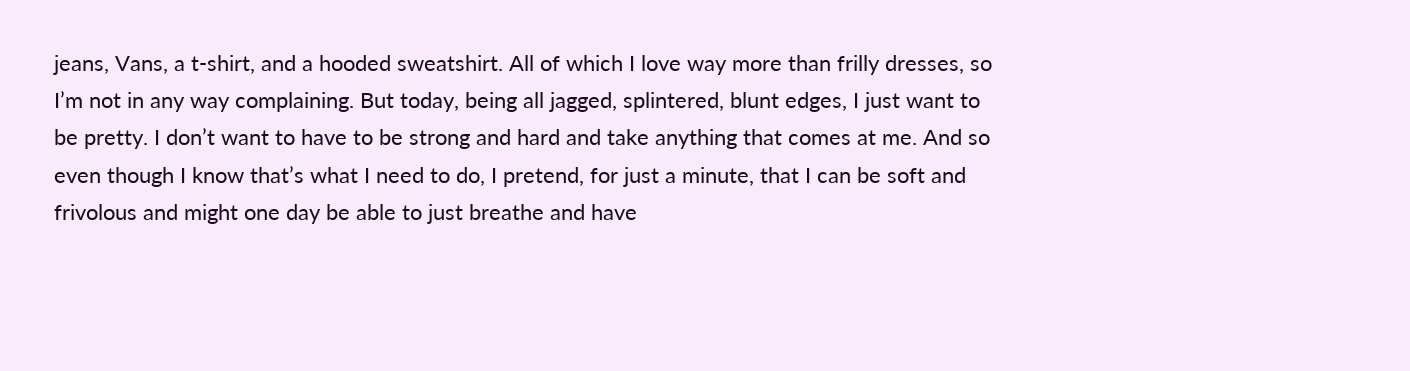jeans, Vans, a t-shirt, and a hooded sweatshirt. All of which I love way more than frilly dresses, so I’m not in any way complaining. But today, being all jagged, splintered, blunt edges, I just want to be pretty. I don’t want to have to be strong and hard and take anything that comes at me. And so even though I know that’s what I need to do, I pretend, for just a minute, that I can be soft and frivolous and might one day be able to just breathe and have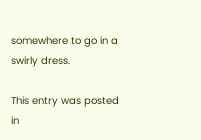somewhere to go in a swirly dress.

This entry was posted in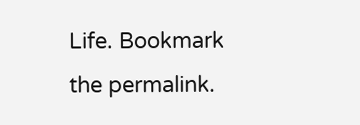Life. Bookmark the permalink.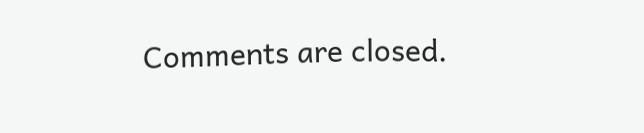Comments are closed.